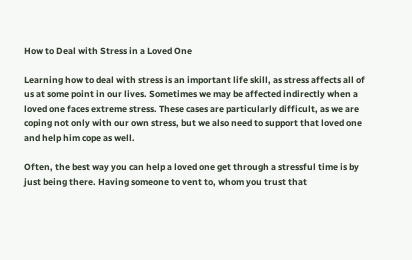How to Deal with Stress in a Loved One

Learning how to deal with stress is an important life skill, as stress affects all of us at some point in our lives. Sometimes we may be affected indirectly when a loved one faces extreme stress. These cases are particularly difficult, as we are coping not only with our own stress, but we also need to support that loved one and help him cope as well.

Often, the best way you can help a loved one get through a stressful time is by just being there. Having someone to vent to, whom you trust that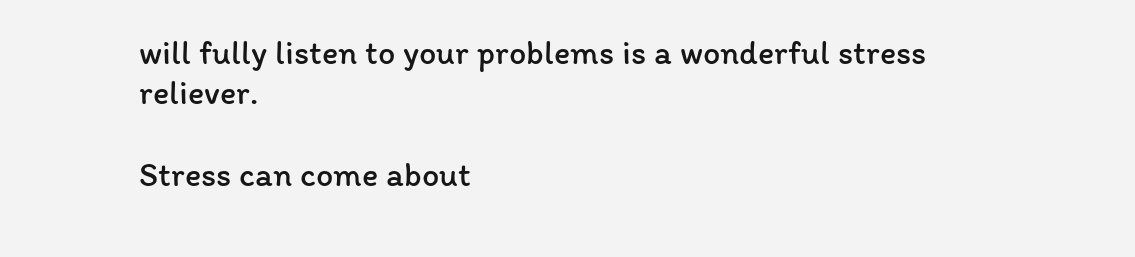will fully listen to your problems is a wonderful stress reliever.

Stress can come about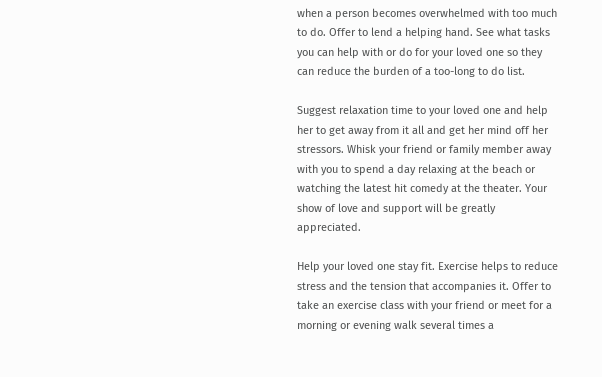when a person becomes overwhelmed with too much to do. Offer to lend a helping hand. See what tasks you can help with or do for your loved one so they can reduce the burden of a too-long to do list.

Suggest relaxation time to your loved one and help her to get away from it all and get her mind off her stressors. Whisk your friend or family member away with you to spend a day relaxing at the beach or watching the latest hit comedy at the theater. Your show of love and support will be greatly appreciated.

Help your loved one stay fit. Exercise helps to reduce stress and the tension that accompanies it. Offer to take an exercise class with your friend or meet for a morning or evening walk several times a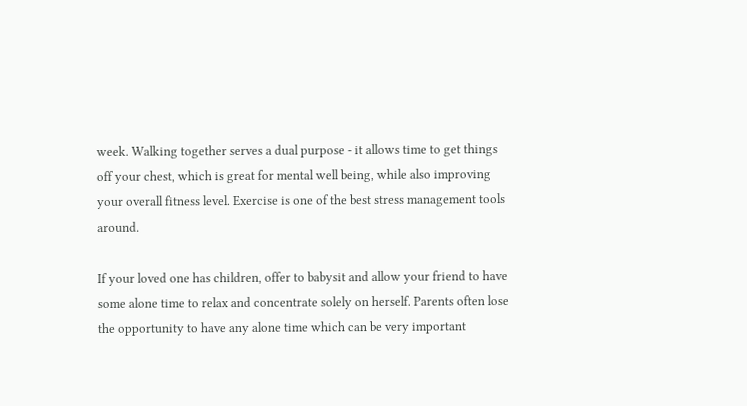week. Walking together serves a dual purpose - it allows time to get things off your chest, which is great for mental well being, while also improving your overall fitness level. Exercise is one of the best stress management tools around.

If your loved one has children, offer to babysit and allow your friend to have some alone time to relax and concentrate solely on herself. Parents often lose the opportunity to have any alone time which can be very important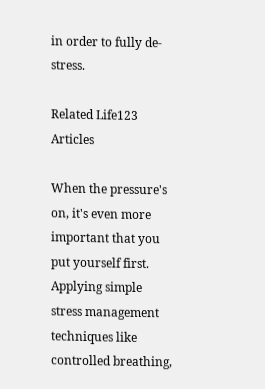in order to fully de-stress.

Related Life123 Articles

When the pressure's on, it's even more important that you put yourself first. Applying simple stress management techniques like controlled breathing,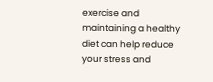exercise and maintaining a healthy diet can help reduce your stress and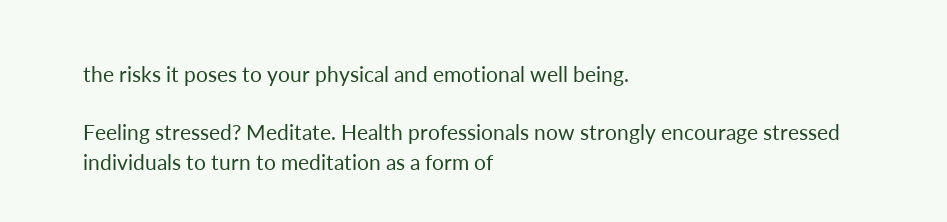the risks it poses to your physical and emotional well being.

Feeling stressed? Meditate. Health professionals now strongly encourage stressed individuals to turn to meditation as a form of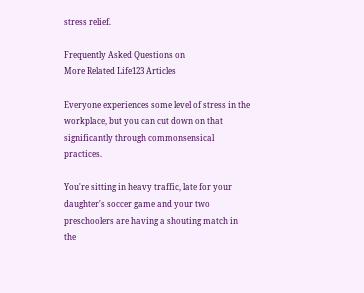stress relief.

Frequently Asked Questions on
More Related Life123 Articles

Everyone experiences some level of stress in the workplace, but you can cut down on that significantly through commonsensical practices.

You're sitting in heavy traffic, late for your daughter's soccer game and your two preschoolers are having a shouting match in the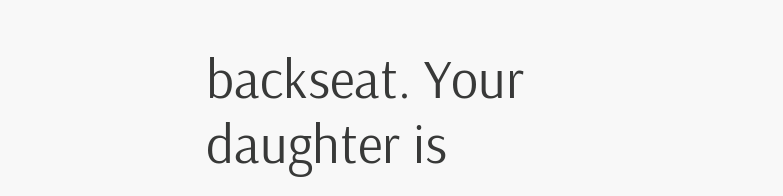backseat. Your daughter is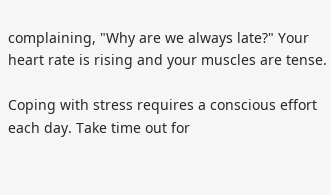complaining, "Why are we always late?" Your heart rate is rising and your muscles are tense.

Coping with stress requires a conscious effort each day. Take time out for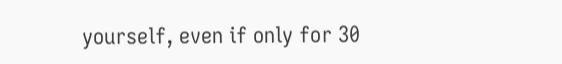yourself, even if only for 30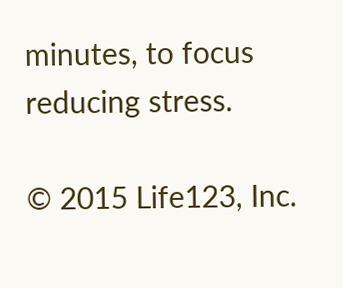minutes, to focus reducing stress.

© 2015 Life123, Inc.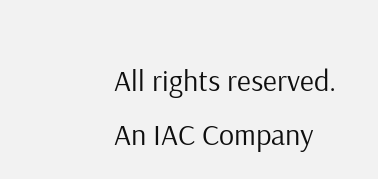All rights reserved. An IAC Company